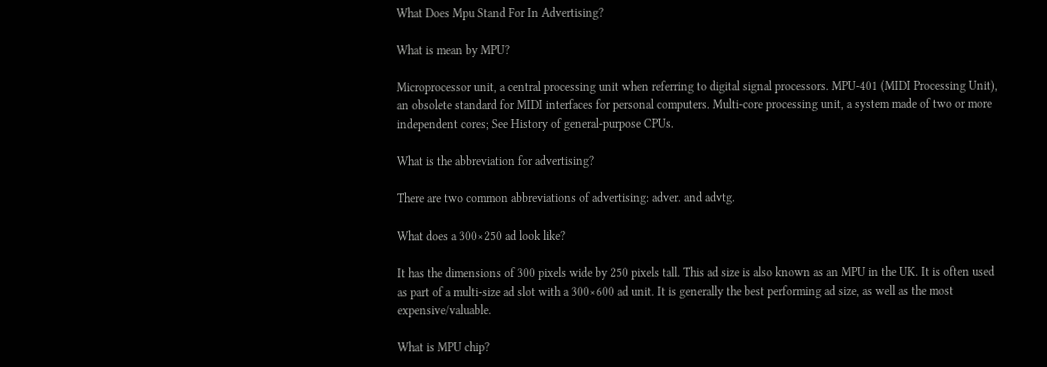What Does Mpu Stand For In Advertising?

What is mean by MPU?

Microprocessor unit, a central processing unit when referring to digital signal processors. MPU-401 (MIDI Processing Unit), an obsolete standard for MIDI interfaces for personal computers. Multi-core processing unit, a system made of two or more independent cores; See History of general-purpose CPUs.

What is the abbreviation for advertising?

There are two common abbreviations of advertising: adver. and advtg.

What does a 300×250 ad look like?

It has the dimensions of 300 pixels wide by 250 pixels tall. This ad size is also known as an MPU in the UK. It is often used as part of a multi-size ad slot with a 300×600 ad unit. It is generally the best performing ad size, as well as the most expensive/valuable.

What is MPU chip?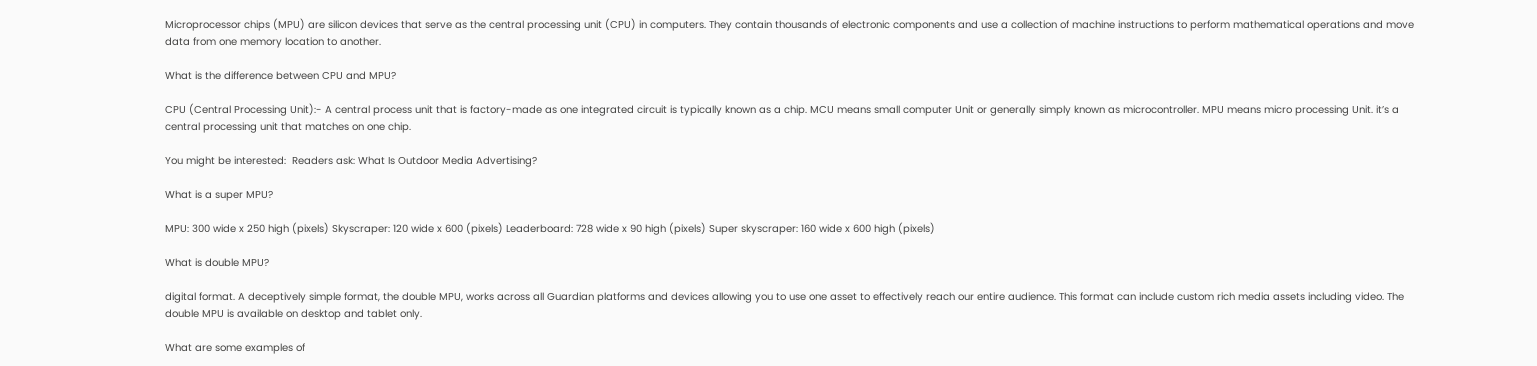Microprocessor chips (MPU) are silicon devices that serve as the central processing unit (CPU) in computers. They contain thousands of electronic components and use a collection of machine instructions to perform mathematical operations and move data from one memory location to another.

What is the difference between CPU and MPU?

CPU (Central Processing Unit):- A central process unit that is factory-made as one integrated circuit is typically known as a chip. MCU means small computer Unit or generally simply known as microcontroller. MPU means micro processing Unit. it’s a central processing unit that matches on one chip.

You might be interested:  Readers ask: What Is Outdoor Media Advertising?

What is a super MPU?

MPU: 300 wide x 250 high (pixels) Skyscraper: 120 wide x 600 (pixels) Leaderboard: 728 wide x 90 high (pixels) Super skyscraper: 160 wide x 600 high (pixels)

What is double MPU?

digital format. A deceptively simple format, the double MPU, works across all Guardian platforms and devices allowing you to use one asset to effectively reach our entire audience. This format can include custom rich media assets including video. The double MPU is available on desktop and tablet only.

What are some examples of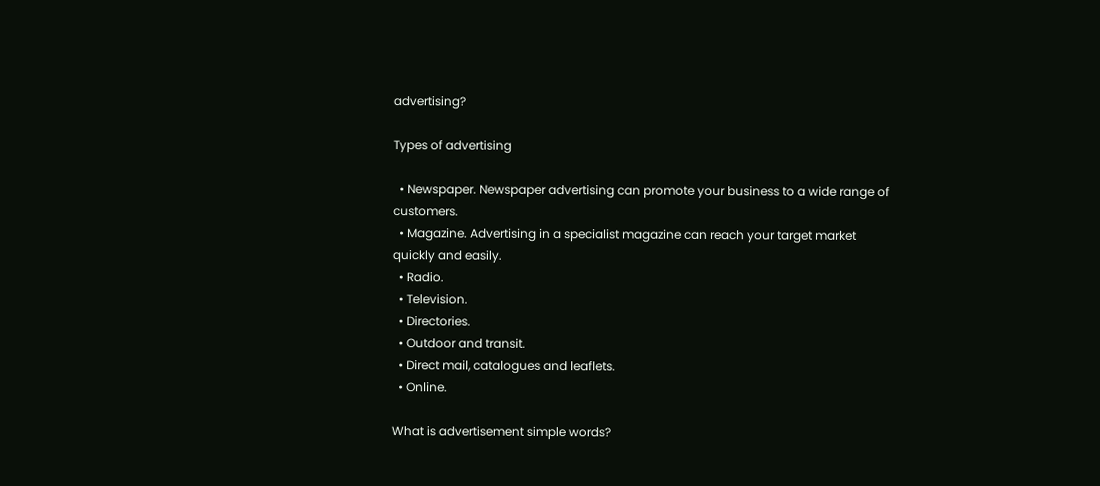advertising?

Types of advertising

  • Newspaper. Newspaper advertising can promote your business to a wide range of customers.
  • Magazine. Advertising in a specialist magazine can reach your target market quickly and easily.
  • Radio.
  • Television.
  • Directories.
  • Outdoor and transit.
  • Direct mail, catalogues and leaflets.
  • Online.

What is advertisement simple words?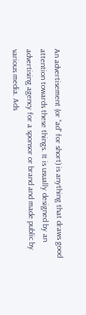An advertisement (or “ad” for short) is anything that draws good attention towards these things. It is usually designed by an advertising agency for a sponsor or brand and made public by various media. Ads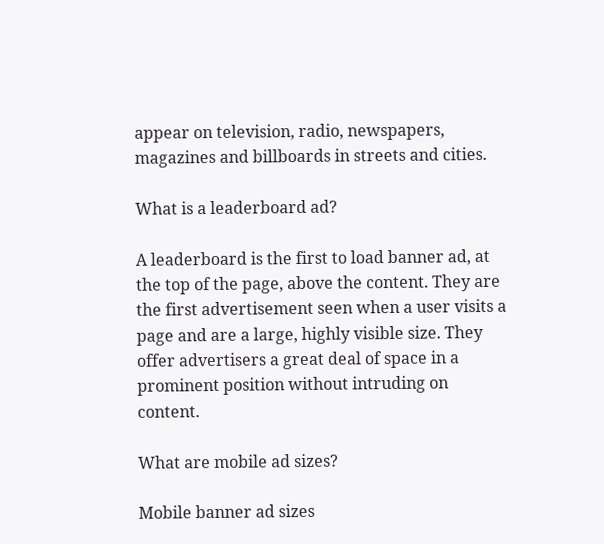appear on television, radio, newspapers, magazines and billboards in streets and cities.

What is a leaderboard ad?

A leaderboard is the first to load banner ad, at the top of the page, above the content. They are the first advertisement seen when a user visits a page and are a large, highly visible size. They offer advertisers a great deal of space in a prominent position without intruding on content.

What are mobile ad sizes?

Mobile banner ad sizes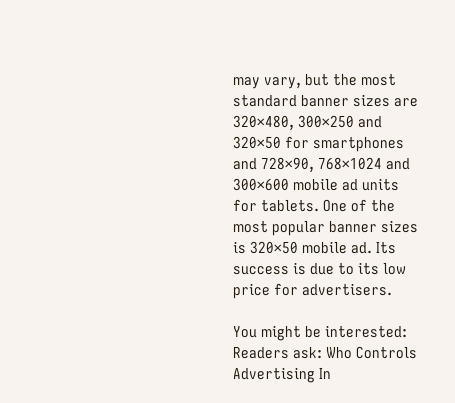may vary, but the most standard banner sizes are 320×480, 300×250 and 320×50 for smartphones and 728×90, 768×1024 and 300×600 mobile ad units for tablets. One of the most popular banner sizes is 320×50 mobile ad. Its success is due to its low price for advertisers.

You might be interested:  Readers ask: Who Controls Advertising In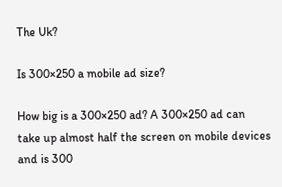The Uk?

Is 300×250 a mobile ad size?

How big is a 300×250 ad? A 300×250 ad can take up almost half the screen on mobile devices and is 300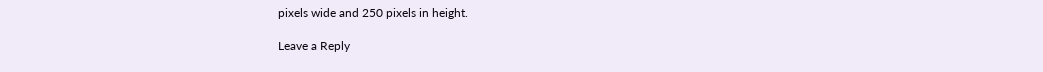pixels wide and 250 pixels in height.

Leave a Reply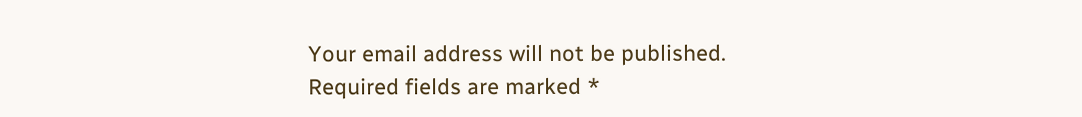Your email address will not be published. Required fields are marked *